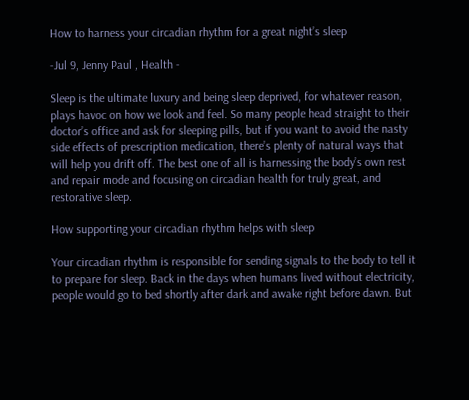How to harness your circadian rhythm for a great night’s sleep

-Jul 9, Jenny Paul , Health -

Sleep is the ultimate luxury and being sleep deprived, for whatever reason, plays havoc on how we look and feel. So many people head straight to their doctor’s office and ask for sleeping pills, but if you want to avoid the nasty side effects of prescription medication, there’s plenty of natural ways that will help you drift off. The best one of all is harnessing the body’s own rest and repair mode and focusing on circadian health for truly great, and restorative sleep.

How supporting your circadian rhythm helps with sleep

Your circadian rhythm is responsible for sending signals to the body to tell it to prepare for sleep. Back in the days when humans lived without electricity, people would go to bed shortly after dark and awake right before dawn. But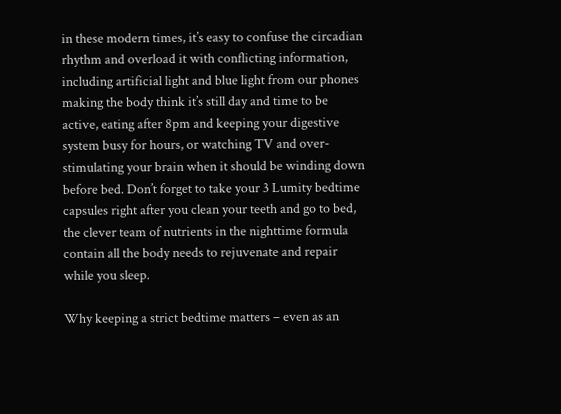in these modern times, it’s easy to confuse the circadian rhythm and overload it with conflicting information, including artificial light and blue light from our phones making the body think it’s still day and time to be active, eating after 8pm and keeping your digestive system busy for hours, or watching TV and over-stimulating your brain when it should be winding down before bed. Don’t forget to take your 3 Lumity bedtime capsules right after you clean your teeth and go to bed, the clever team of nutrients in the nighttime formula contain all the body needs to rejuvenate and repair while you sleep.

Why keeping a strict bedtime matters – even as an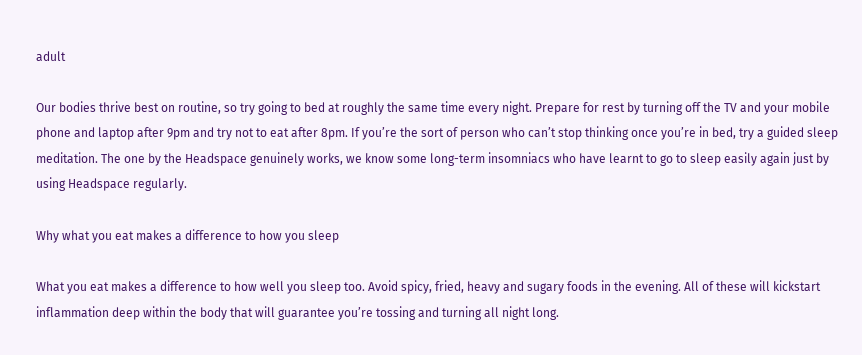adult

Our bodies thrive best on routine, so try going to bed at roughly the same time every night. Prepare for rest by turning off the TV and your mobile phone and laptop after 9pm and try not to eat after 8pm. If you’re the sort of person who can’t stop thinking once you’re in bed, try a guided sleep meditation. The one by the Headspace genuinely works, we know some long-term insomniacs who have learnt to go to sleep easily again just by using Headspace regularly.

Why what you eat makes a difference to how you sleep

What you eat makes a difference to how well you sleep too. Avoid spicy, fried, heavy and sugary foods in the evening. All of these will kickstart inflammation deep within the body that will guarantee you’re tossing and turning all night long.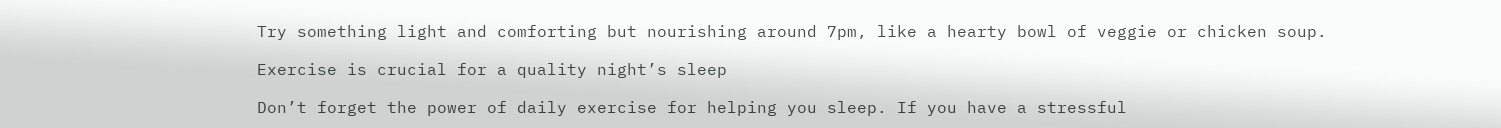Try something light and comforting but nourishing around 7pm, like a hearty bowl of veggie or chicken soup.

Exercise is crucial for a quality night’s sleep

Don’t forget the power of daily exercise for helping you sleep. If you have a stressful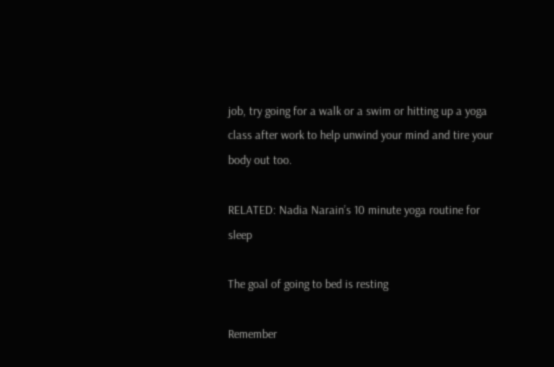job, try going for a walk or a swim or hitting up a yoga class after work to help unwind your mind and tire your body out too.

RELATED: Nadia Narain’s 10 minute yoga routine for sleep

The goal of going to bed is resting

Remember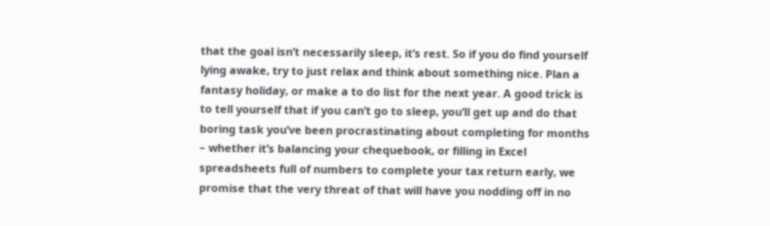that the goal isn’t necessarily sleep, it’s rest. So if you do find yourself lying awake, try to just relax and think about something nice. Plan a fantasy holiday, or make a to do list for the next year. A good trick is to tell yourself that if you can’t go to sleep, you’ll get up and do that boring task you’ve been procrastinating about completing for months – whether it’s balancing your chequebook, or filling in Excel spreadsheets full of numbers to complete your tax return early, we promise that the very threat of that will have you nodding off in no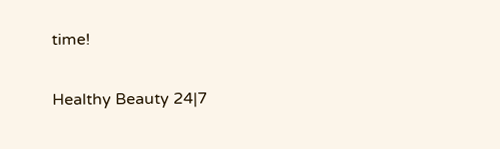time!

Healthy Beauty 24|7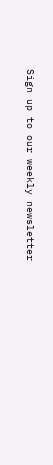Sign up to our weekly newsletter